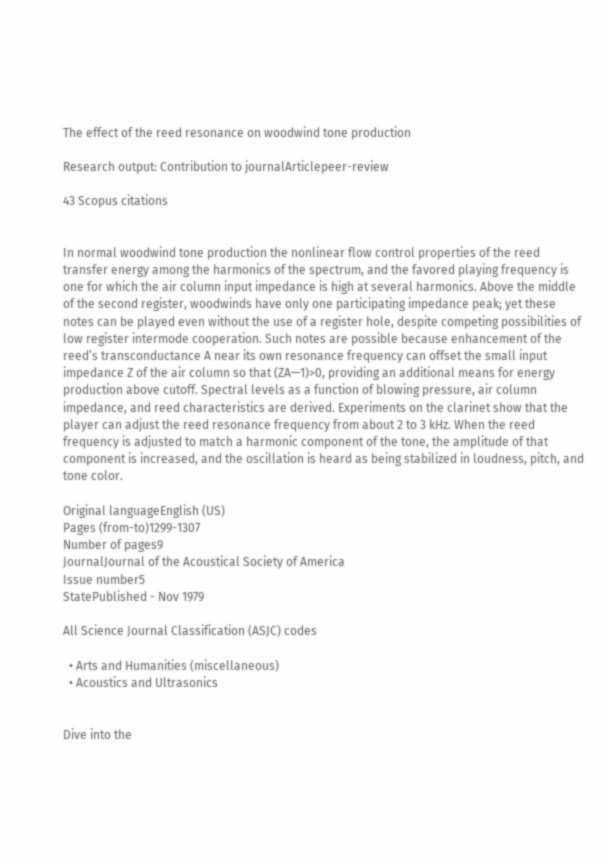The effect of the reed resonance on woodwind tone production

Research output: Contribution to journalArticlepeer-review

43 Scopus citations


In normal woodwind tone production the nonlinear flow control properties of the reed transfer energy among the harmonics of the spectrum, and the favored playing frequency is one for which the air column input impedance is high at several harmonics. Above the middle of the second register, woodwinds have only one participating impedance peak; yet these notes can be played even without the use of a register hole, despite competing possibilities of low register intermode cooperation. Such notes are possible because enhancement of the reed’s transconductance A near its own resonance frequency can offset the small input impedance Z of the air column so that (ZA—1)>0, providing an additional means for energy production above cutoff. Spectral levels as a function of blowing pressure, air column impedance, and reed characteristics are derived. Experiments on the clarinet show that the player can adjust the reed resonance frequency from about 2 to 3 kHz. When the reed frequency is adjusted to match a harmonic component of the tone, the amplitude of that component is increased, and the oscillation is heard as being stabilized in loudness, pitch, and tone color.

Original languageEnglish (US)
Pages (from-to)1299-1307
Number of pages9
JournalJournal of the Acoustical Society of America
Issue number5
StatePublished - Nov 1979

All Science Journal Classification (ASJC) codes

  • Arts and Humanities (miscellaneous)
  • Acoustics and Ultrasonics


Dive into the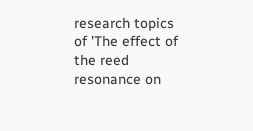research topics of 'The effect of the reed resonance on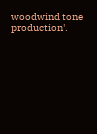woodwind tone production'.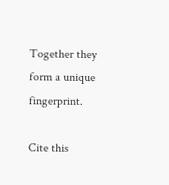Together they form a unique fingerprint.

Cite this